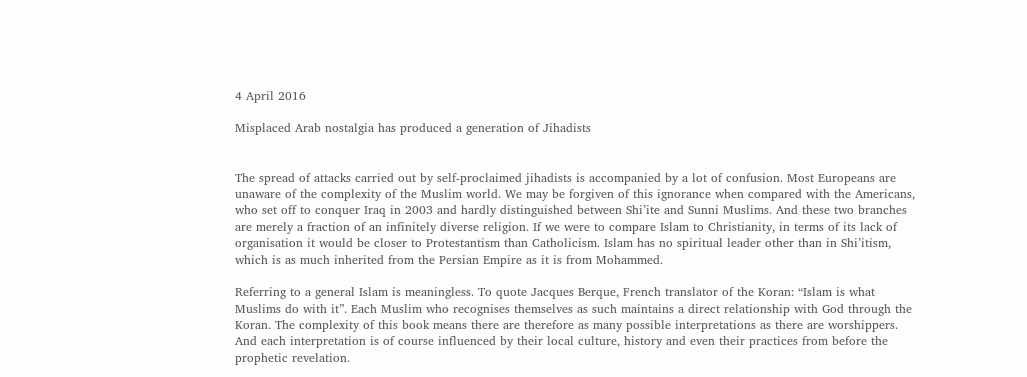4 April 2016

Misplaced Arab nostalgia has produced a generation of Jihadists


The spread of attacks carried out by self-proclaimed jihadists is accompanied by a lot of confusion. Most Europeans are unaware of the complexity of the Muslim world. We may be forgiven of this ignorance when compared with the Americans, who set off to conquer Iraq in 2003 and hardly distinguished between Shi’ite and Sunni Muslims. And these two branches are merely a fraction of an infinitely diverse religion. If we were to compare Islam to Christianity, in terms of its lack of organisation it would be closer to Protestantism than Catholicism. Islam has no spiritual leader other than in Shi’itism, which is as much inherited from the Persian Empire as it is from Mohammed.

Referring to a general Islam is meaningless. To quote Jacques Berque, French translator of the Koran: “Islam is what Muslims do with it”. Each Muslim who recognises themselves as such maintains a direct relationship with God through the Koran. The complexity of this book means there are therefore as many possible interpretations as there are worshippers. And each interpretation is of course influenced by their local culture, history and even their practices from before the prophetic revelation.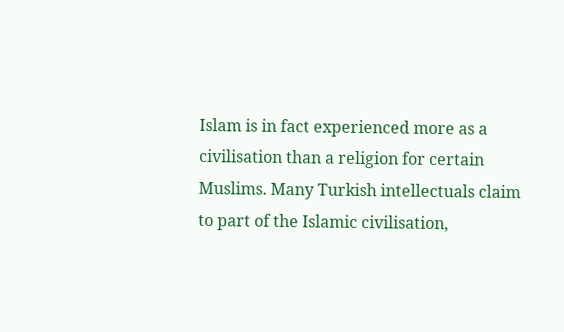Islam is in fact experienced more as a civilisation than a religion for certain Muslims. Many Turkish intellectuals claim to part of the Islamic civilisation,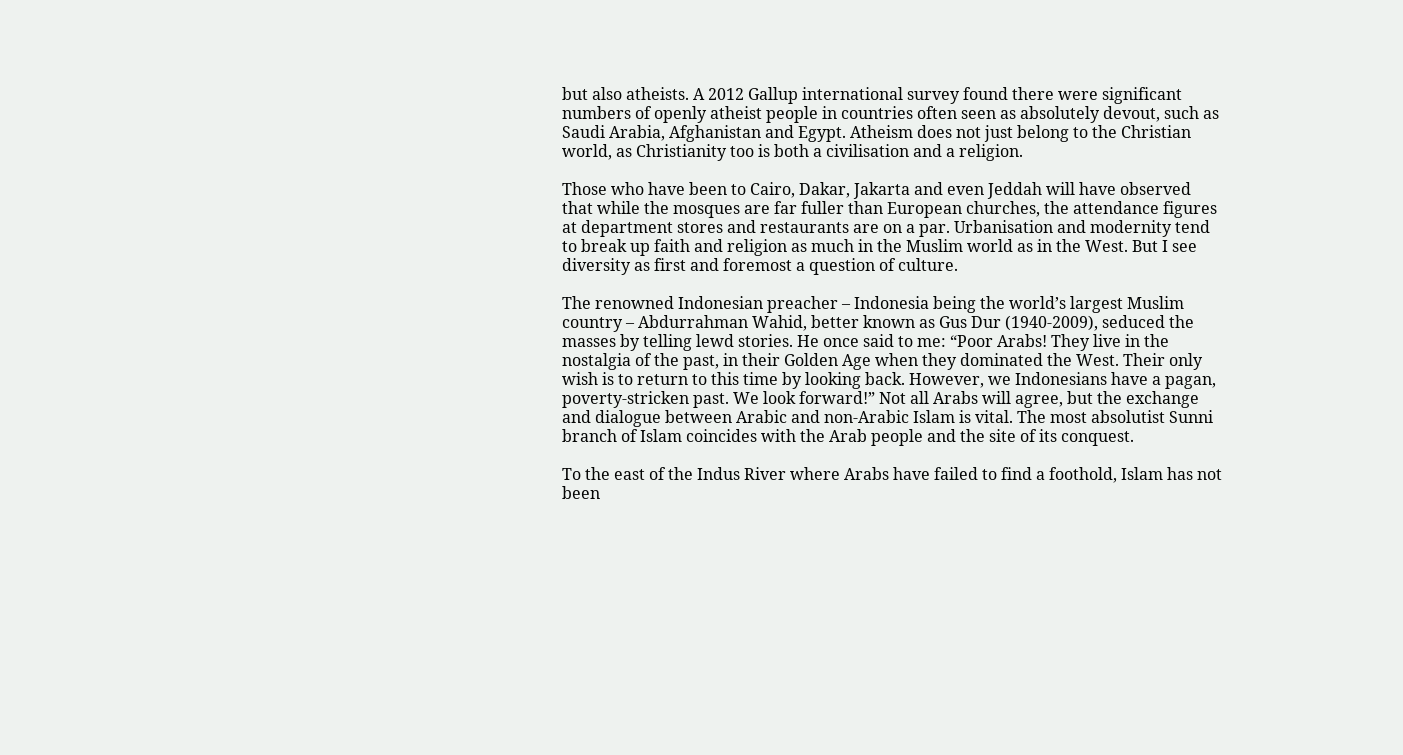but also atheists. A 2012 Gallup international survey found there were significant numbers of openly atheist people in countries often seen as absolutely devout, such as Saudi Arabia, Afghanistan and Egypt. Atheism does not just belong to the Christian world, as Christianity too is both a civilisation and a religion.

Those who have been to Cairo, Dakar, Jakarta and even Jeddah will have observed that while the mosques are far fuller than European churches, the attendance figures at department stores and restaurants are on a par. Urbanisation and modernity tend to break up faith and religion as much in the Muslim world as in the West. But I see diversity as first and foremost a question of culture.

The renowned Indonesian preacher – Indonesia being the world’s largest Muslim country – Abdurrahman Wahid, better known as Gus Dur (1940-2009), seduced the masses by telling lewd stories. He once said to me: “Poor Arabs! They live in the nostalgia of the past, in their Golden Age when they dominated the West. Their only wish is to return to this time by looking back. However, we Indonesians have a pagan, poverty-stricken past. We look forward!” Not all Arabs will agree, but the exchange and dialogue between Arabic and non-Arabic Islam is vital. The most absolutist Sunni branch of Islam coincides with the Arab people and the site of its conquest.

To the east of the Indus River where Arabs have failed to find a foothold, Islam has not been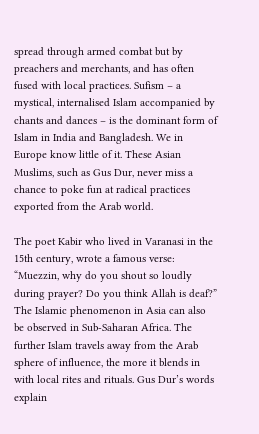spread through armed combat but by preachers and merchants, and has often fused with local practices. Sufism – a mystical, internalised Islam accompanied by chants and dances – is the dominant form of Islam in India and Bangladesh. We in Europe know little of it. These Asian Muslims, such as Gus Dur, never miss a chance to poke fun at radical practices exported from the Arab world.

The poet Kabir who lived in Varanasi in the 15th century, wrote a famous verse: “Muezzin, why do you shout so loudly during prayer? Do you think Allah is deaf?” The Islamic phenomenon in Asia can also be observed in Sub-Saharan Africa. The further Islam travels away from the Arab sphere of influence, the more it blends in with local rites and rituals. Gus Dur’s words explain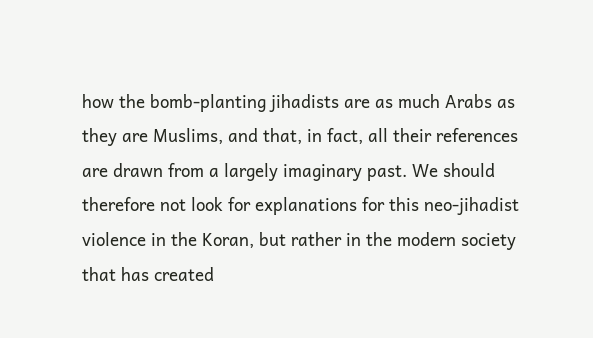how the bomb-planting jihadists are as much Arabs as they are Muslims, and that, in fact, all their references are drawn from a largely imaginary past. We should therefore not look for explanations for this neo-jihadist violence in the Koran, but rather in the modern society that has created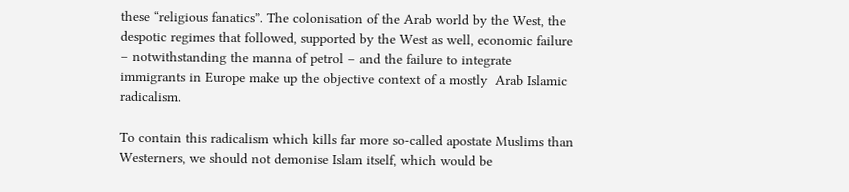these “religious fanatics”. The colonisation of the Arab world by the West, the despotic regimes that followed, supported by the West as well, economic failure – notwithstanding the manna of petrol – and the failure to integrate immigrants in Europe make up the objective context of a mostly  Arab Islamic radicalism.

To contain this radicalism which kills far more so-called apostate Muslims than Westerners, we should not demonise Islam itself, which would be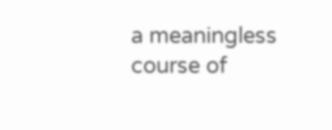a meaningless course of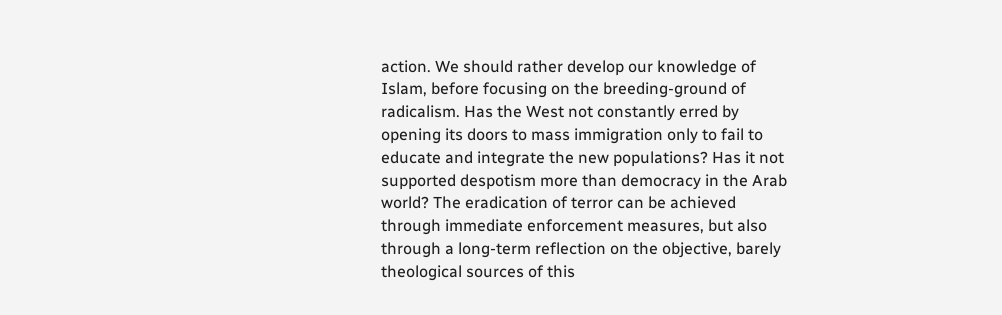action. We should rather develop our knowledge of Islam, before focusing on the breeding-ground of radicalism. Has the West not constantly erred by opening its doors to mass immigration only to fail to educate and integrate the new populations? Has it not supported despotism more than democracy in the Arab world? The eradication of terror can be achieved through immediate enforcement measures, but also through a long-term reflection on the objective, barely theological sources of this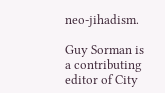neo-jihadism.

Guy Sorman is a contributing editor of City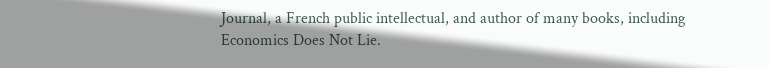Journal, a French public intellectual, and author of many books, including Economics Does Not Lie.